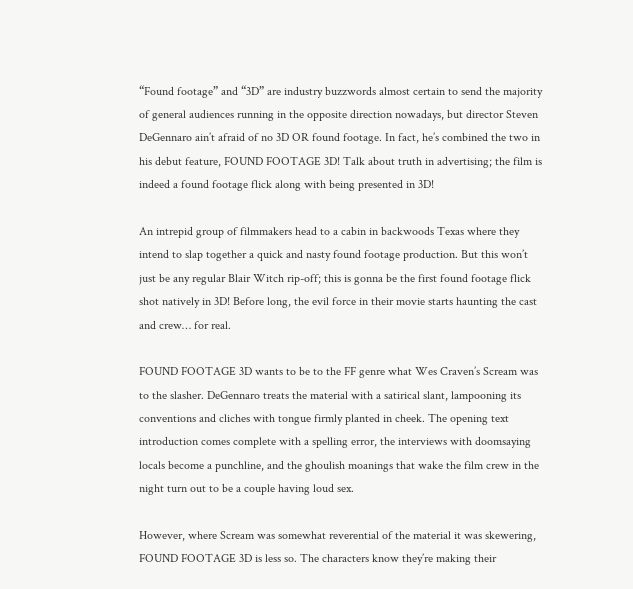“Found footage” and “3D” are industry buzzwords almost certain to send the majority of general audiences running in the opposite direction nowadays, but director Steven DeGennaro ain’t afraid of no 3D OR found footage. In fact, he’s combined the two in his debut feature, FOUND FOOTAGE 3D! Talk about truth in advertising; the film is indeed a found footage flick along with being presented in 3D!

An intrepid group of filmmakers head to a cabin in backwoods Texas where they intend to slap together a quick and nasty found footage production. But this won’t just be any regular Blair Witch rip-off; this is gonna be the first found footage flick shot natively in 3D! Before long, the evil force in their movie starts haunting the cast and crew… for real.

FOUND FOOTAGE 3D wants to be to the FF genre what Wes Craven’s Scream was to the slasher. DeGennaro treats the material with a satirical slant, lampooning its conventions and cliches with tongue firmly planted in cheek. The opening text introduction comes complete with a spelling error, the interviews with doomsaying locals become a punchline, and the ghoulish moanings that wake the film crew in the night turn out to be a couple having loud sex.

However, where Scream was somewhat reverential of the material it was skewering, FOUND FOOTAGE 3D is less so. The characters know they’re making their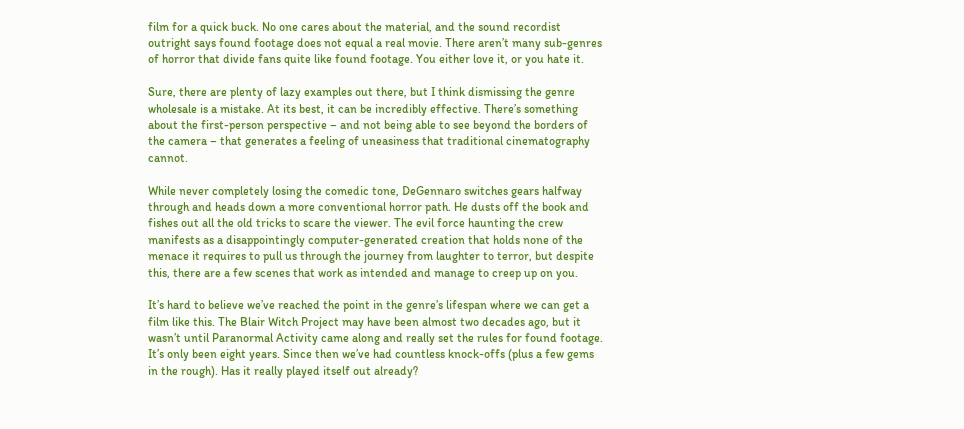film for a quick buck. No one cares about the material, and the sound recordist outright says found footage does not equal a real movie. There aren’t many sub-genres of horror that divide fans quite like found footage. You either love it, or you hate it.

Sure, there are plenty of lazy examples out there, but I think dismissing the genre wholesale is a mistake. At its best, it can be incredibly effective. There’s something about the first-person perspective – and not being able to see beyond the borders of the camera – that generates a feeling of uneasiness that traditional cinematography cannot.

While never completely losing the comedic tone, DeGennaro switches gears halfway through and heads down a more conventional horror path. He dusts off the book and fishes out all the old tricks to scare the viewer. The evil force haunting the crew manifests as a disappointingly computer-generated creation that holds none of the menace it requires to pull us through the journey from laughter to terror, but despite this, there are a few scenes that work as intended and manage to creep up on you.

It’s hard to believe we’ve reached the point in the genre’s lifespan where we can get a film like this. The Blair Witch Project may have been almost two decades ago, but it wasn’t until Paranormal Activity came along and really set the rules for found footage. It’s only been eight years. Since then we’ve had countless knock-offs (plus a few gems in the rough). Has it really played itself out already?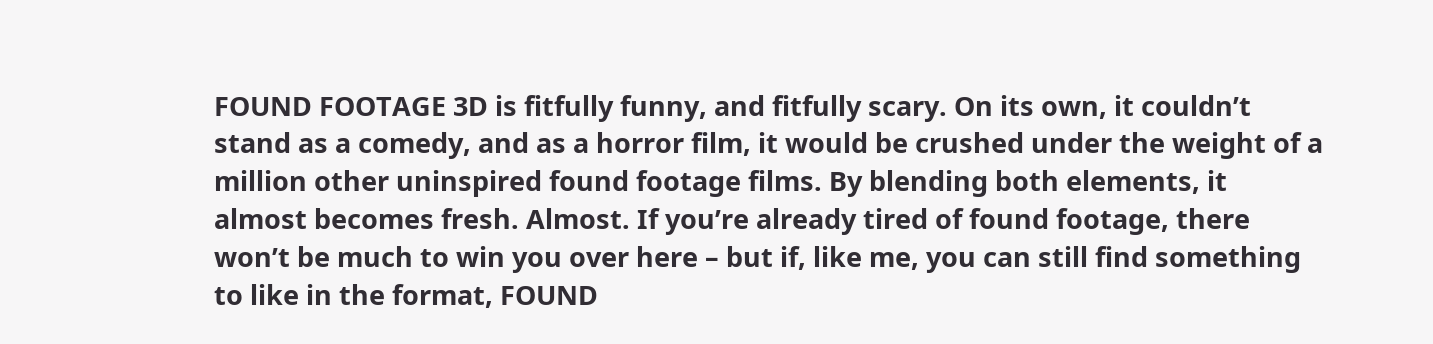FOUND FOOTAGE 3D is fitfully funny, and fitfully scary. On its own, it couldn’t stand as a comedy, and as a horror film, it would be crushed under the weight of a million other uninspired found footage films. By blending both elements, it almost becomes fresh. Almost. If you’re already tired of found footage, there won’t be much to win you over here – but if, like me, you can still find something to like in the format, FOUND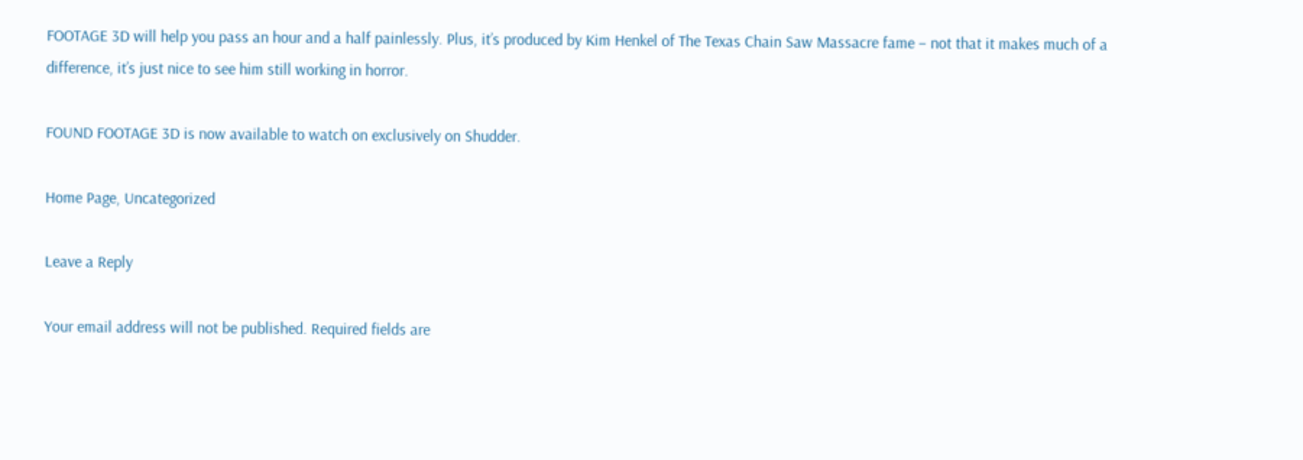FOOTAGE 3D will help you pass an hour and a half painlessly. Plus, it’s produced by Kim Henkel of The Texas Chain Saw Massacre fame – not that it makes much of a difference, it’s just nice to see him still working in horror.

FOUND FOOTAGE 3D is now available to watch on exclusively on Shudder.

Home Page, Uncategorized

Leave a Reply

Your email address will not be published. Required fields are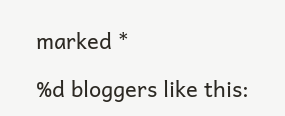marked *

%d bloggers like this: